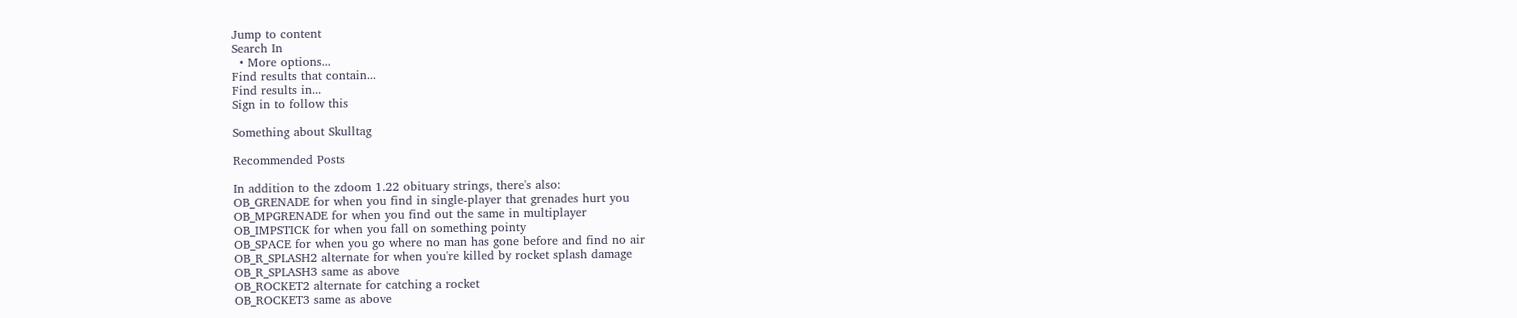Jump to content
Search In
  • More options...
Find results that contain...
Find results in...
Sign in to follow this

Something about Skulltag

Recommended Posts

In addition to the zdoom 1.22 obituary strings, there's also:
OB_GRENADE for when you find in single-player that grenades hurt you
OB_MPGRENADE for when you find out the same in multiplayer
OB_IMPSTICK for when you fall on something pointy
OB_SPACE for when you go where no man has gone before and find no air
OB_R_SPLASH2 alternate for when you're killed by rocket splash damage
OB_R_SPLASH3 same as above
OB_ROCKET2 alternate for catching a rocket
OB_ROCKET3 same as above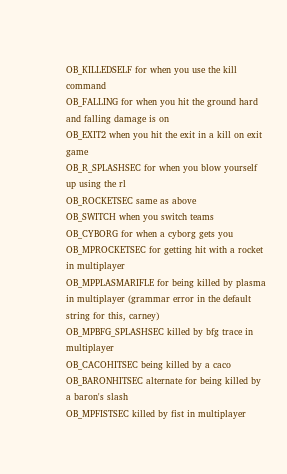OB_KILLEDSELF for when you use the kill command
OB_FALLING for when you hit the ground hard and falling damage is on
OB_EXIT2 when you hit the exit in a kill on exit game
OB_R_SPLASHSEC for when you blow yourself up using the rl
OB_ROCKETSEC same as above
OB_SWITCH when you switch teams
OB_CYBORG for when a cyborg gets you
OB_MPROCKETSEC for getting hit with a rocket in multiplayer
OB_MPPLASMARIFLE for being killed by plasma in multiplayer (grammar error in the default string for this, carney)
OB_MPBFG_SPLASHSEC killed by bfg trace in multiplayer
OB_CACOHITSEC being killed by a caco
OB_BARONHITSEC alternate for being killed by a baron's slash
OB_MPFISTSEC killed by fist in multiplayer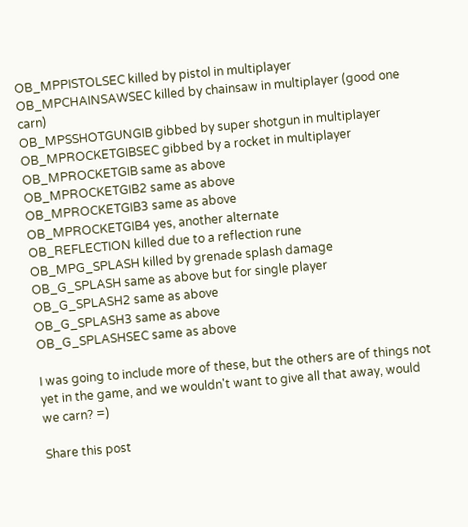OB_MPPISTOLSEC killed by pistol in multiplayer
OB_MPCHAINSAWSEC killed by chainsaw in multiplayer (good one carn)
OB_MPSSHOTGUNGIB gibbed by super shotgun in multiplayer
OB_MPROCKETGIBSEC gibbed by a rocket in multiplayer
OB_MPROCKETGIB same as above
OB_MPROCKETGIB2 same as above
OB_MPROCKETGIB3 same as above
OB_MPROCKETGIB4 yes, another alternate
OB_REFLECTION killed due to a reflection rune
OB_MPG_SPLASH killed by grenade splash damage
OB_G_SPLASH same as above but for single player
OB_G_SPLASH2 same as above
OB_G_SPLASH3 same as above
OB_G_SPLASHSEC same as above

I was going to include more of these, but the others are of things not yet in the game, and we wouldn't want to give all that away, would we carn? =)

Share this post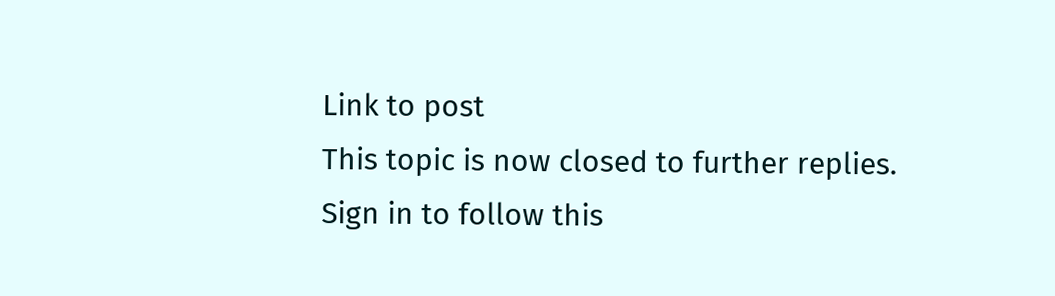Link to post
This topic is now closed to further replies.
Sign in to follow this